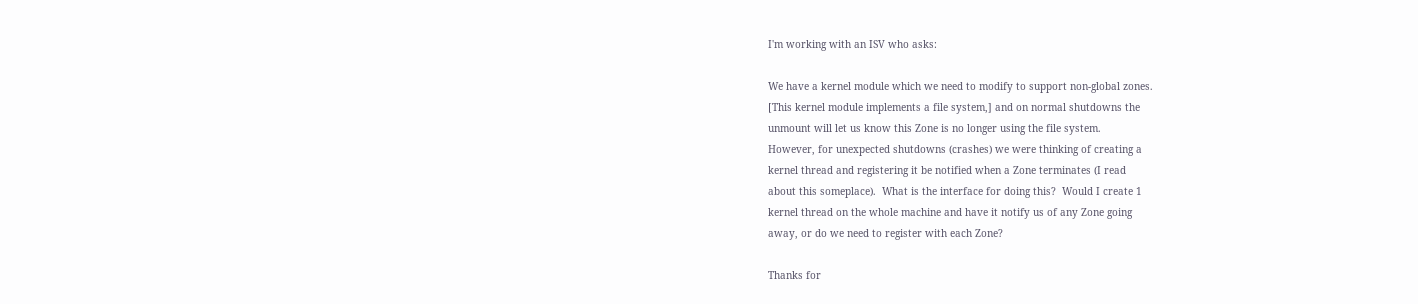I'm working with an ISV who asks:

We have a kernel module which we need to modify to support non-global zones.
[This kernel module implements a file system,] and on normal shutdowns the
unmount will let us know this Zone is no longer using the file system.
However, for unexpected shutdowns (crashes) we were thinking of creating a
kernel thread and registering it be notified when a Zone terminates (I read
about this someplace).  What is the interface for doing this?  Would I create 1
kernel thread on the whole machine and have it notify us of any Zone going
away, or do we need to register with each Zone?

Thanks for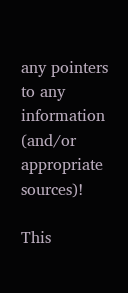any pointers to any information (and/or appropriate sources)!

This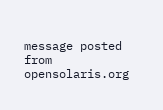message posted from opensolaris.org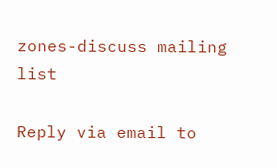zones-discuss mailing list

Reply via email to